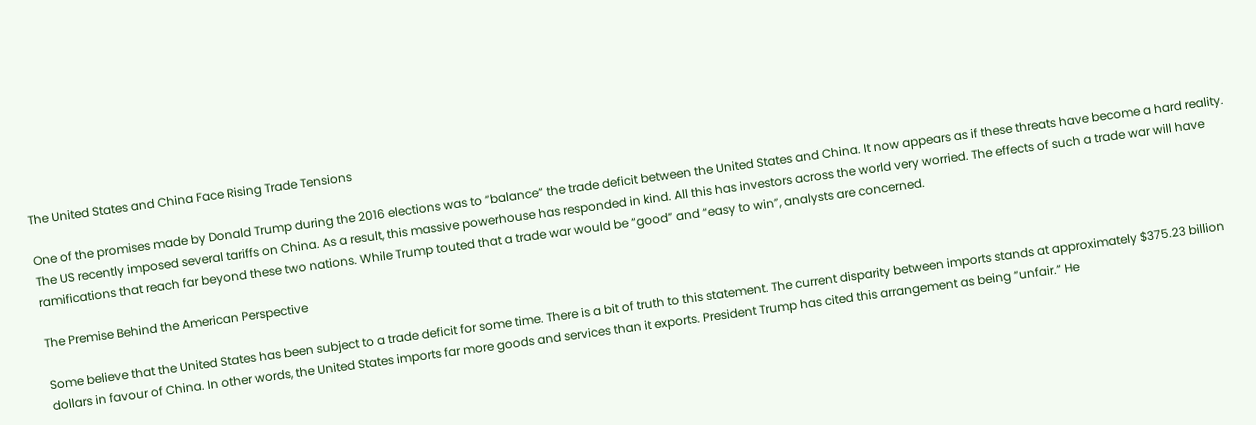The United States and China Face Rising Trade Tensions

One of the promises made by Donald Trump during the 2016 elections was to “balance” the trade deficit between the United States and China. It now appears as if these threats have become a hard reality. The US recently imposed several tariffs on China. As a result, this massive powerhouse has responded in kind. All this has investors across the world very worried. The effects of such a trade war will have ramifications that reach far beyond these two nations. While Trump touted that a trade war would be “good” and “easy to win”, analysts are concerned.

The Premise Behind the American Perspective

Some believe that the United States has been subject to a trade deficit for some time. There is a bit of truth to this statement. The current disparity between imports stands at approximately $375.23 billion dollars in favour of China. In other words, the United States imports far more goods and services than it exports. President Trump has cited this arrangement as being “unfair.” He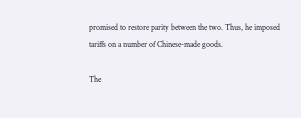promised to restore parity between the two. Thus, he imposed tariffs on a number of Chinese-made goods.

The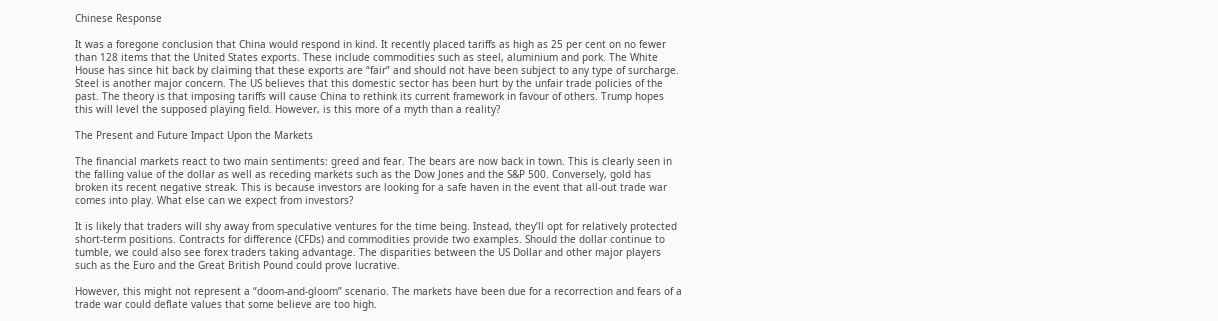Chinese Response

It was a foregone conclusion that China would respond in kind. It recently placed tariffs as high as 25 per cent on no fewer than 128 items that the United States exports. These include commodities such as steel, aluminium and pork. The White House has since hit back by claiming that these exports are “fair” and should not have been subject to any type of surcharge. Steel is another major concern. The US believes that this domestic sector has been hurt by the unfair trade policies of the past. The theory is that imposing tariffs will cause China to rethink its current framework in favour of others. Trump hopes this will level the supposed playing field. However, is this more of a myth than a reality?

The Present and Future Impact Upon the Markets

The financial markets react to two main sentiments: greed and fear. The bears are now back in town. This is clearly seen in the falling value of the dollar as well as receding markets such as the Dow Jones and the S&P 500. Conversely, gold has broken its recent negative streak. This is because investors are looking for a safe haven in the event that all-out trade war comes into play. What else can we expect from investors?

It is likely that traders will shy away from speculative ventures for the time being. Instead, they’ll opt for relatively protected short-term positions. Contracts for difference (CFDs) and commodities provide two examples. Should the dollar continue to tumble, we could also see forex traders taking advantage. The disparities between the US Dollar and other major players such as the Euro and the Great British Pound could prove lucrative.

However, this might not represent a “doom-and-gloom” scenario. The markets have been due for a recorrection and fears of a trade war could deflate values that some believe are too high.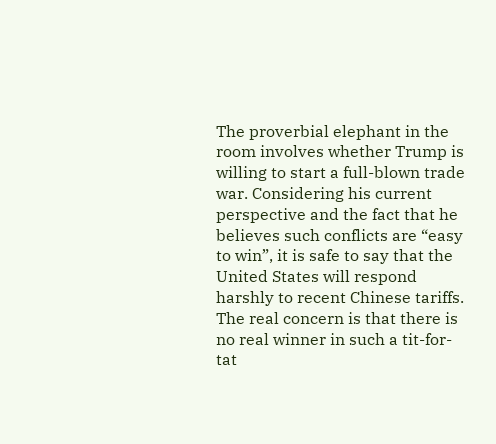The proverbial elephant in the room involves whether Trump is willing to start a full-blown trade war. Considering his current perspective and the fact that he believes such conflicts are “easy to win”, it is safe to say that the United States will respond harshly to recent Chinese tariffs. The real concern is that there is no real winner in such a tit-for-tat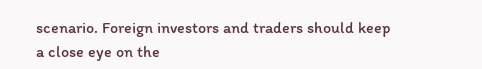scenario. Foreign investors and traders should keep a close eye on the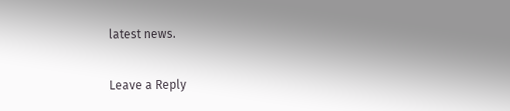latest news.

Leave a Reply